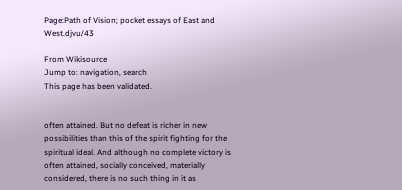Page:Path of Vision; pocket essays of East and West.djvu/43

From Wikisource
Jump to: navigation, search
This page has been validated.


often attained. But no defeat is richer in new possibilities than this of the spirit fighting for the spiritual ideal. And although no complete victory is often attained, socially conceived, materially considered, there is no such thing in it as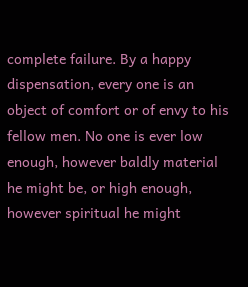complete failure. By a happy dispensation, every one is an object of comfort or of envy to his fellow men. No one is ever low enough, however baldly material he might be, or high enough, however spiritual he might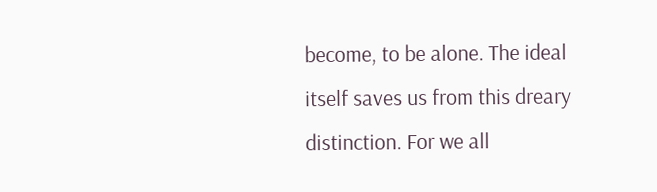become, to be alone. The ideal itself saves us from this dreary distinction. For we all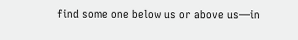find some one below us or above us—in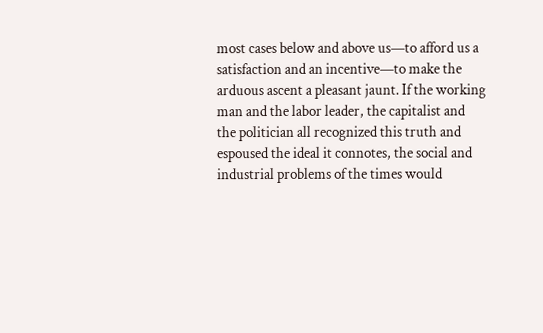most cases below and above us—to afford us a satisfaction and an incentive—to make the arduous ascent a pleasant jaunt. If the working man and the labor leader, the capitalist and the politician all recognized this truth and espoused the ideal it connotes, the social and industrial problems of the times would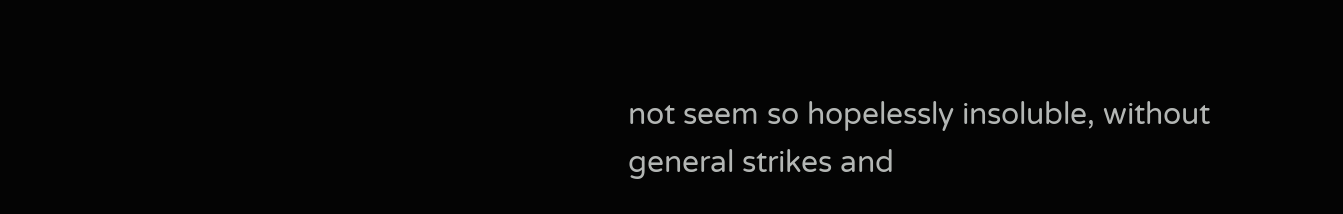not seem so hopelessly insoluble, without general strikes and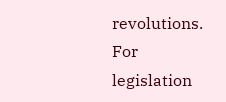revolutions. For legislation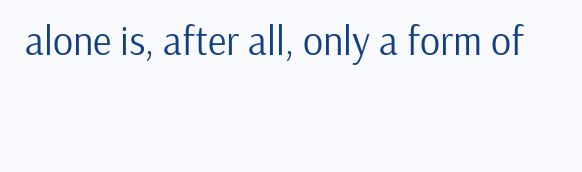alone is, after all, only a form of